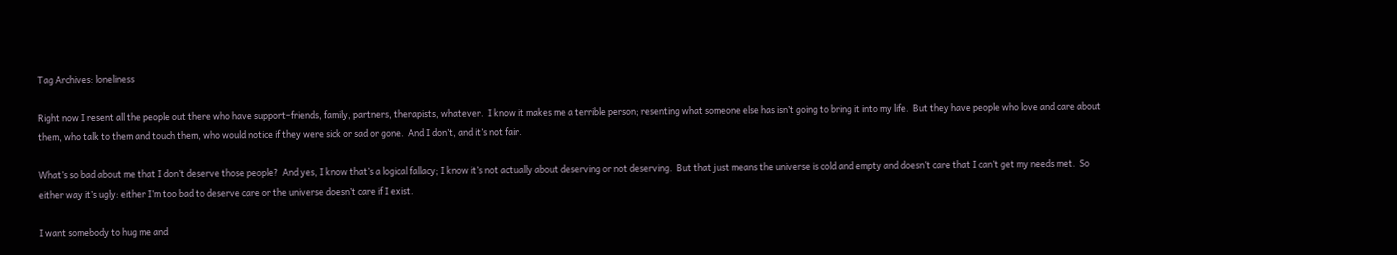Tag Archives: loneliness

Right now I resent all the people out there who have support–friends, family, partners, therapists, whatever.  I know it makes me a terrible person; resenting what someone else has isn’t going to bring it into my life.  But they have people who love and care about them, who talk to them and touch them, who would notice if they were sick or sad or gone.  And I don’t, and it’s not fair.

What’s so bad about me that I don’t deserve those people?  And yes, I know that’s a logical fallacy; I know it’s not actually about deserving or not deserving.  But that just means the universe is cold and empty and doesn’t care that I can’t get my needs met.  So either way it’s ugly: either I’m too bad to deserve care or the universe doesn’t care if I exist.

I want somebody to hug me and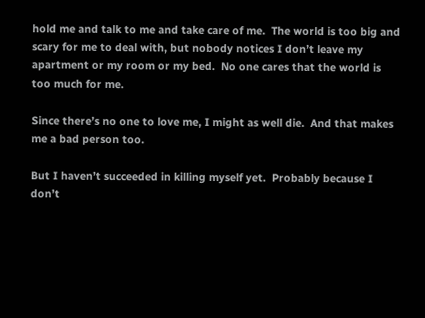hold me and talk to me and take care of me.  The world is too big and scary for me to deal with, but nobody notices I don’t leave my apartment or my room or my bed.  No one cares that the world is too much for me.

Since there’s no one to love me, I might as well die.  And that makes me a bad person too.

But I haven’t succeeded in killing myself yet.  Probably because I don’t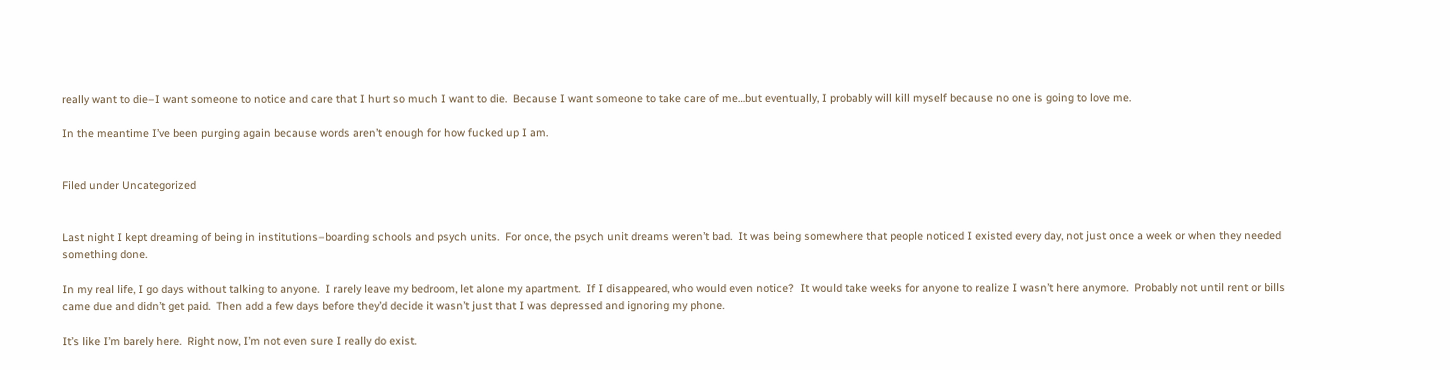really want to die–I want someone to notice and care that I hurt so much I want to die.  Because I want someone to take care of me…but eventually, I probably will kill myself because no one is going to love me.

In the meantime I’ve been purging again because words aren’t enough for how fucked up I am.


Filed under Uncategorized


Last night I kept dreaming of being in institutions–boarding schools and psych units.  For once, the psych unit dreams weren’t bad.  It was being somewhere that people noticed I existed every day, not just once a week or when they needed something done.

In my real life, I go days without talking to anyone.  I rarely leave my bedroom, let alone my apartment.  If I disappeared, who would even notice?  It would take weeks for anyone to realize I wasn’t here anymore.  Probably not until rent or bills came due and didn’t get paid.  Then add a few days before they’d decide it wasn’t just that I was depressed and ignoring my phone.

It’s like I’m barely here.  Right now, I’m not even sure I really do exist.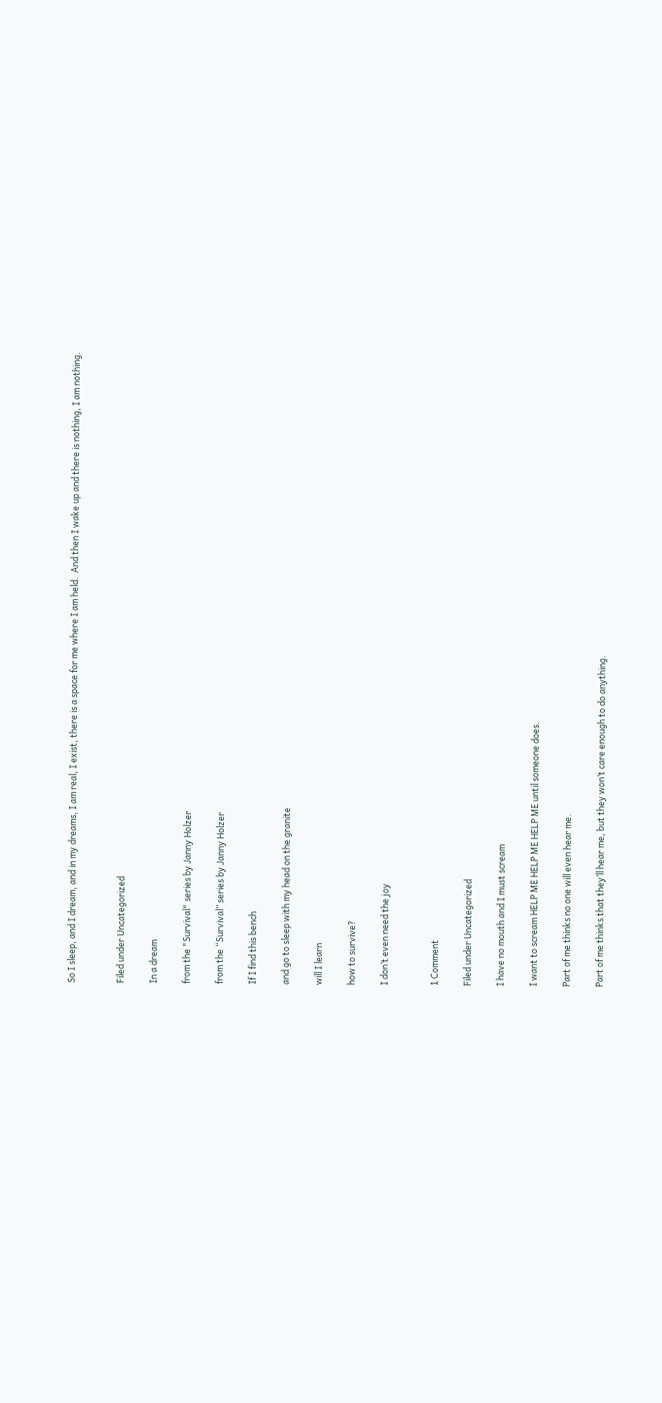So I sleep, and I dream, and in my dreams, I am real, I exist, there is a space for me where I am held.  And then I wake up and there is nothing, I am nothing.


Filed under Uncategorized

In a dream

from the "Survival" series by Janny Holzer

from the “Survival” series by Janny Holzer

If I find this bench

and go to sleep with my head on the granite

will I learn

how to survive?

I don’t even need the joy


1 Comment

Filed under Uncategorized

I have no mouth and I must scream

I want to scream HELP ME HELP ME HELP ME until someone does.

Part of me thinks no one will even hear me.

Part of me thinks that they’ll hear me, but they won’t care enough to do anything.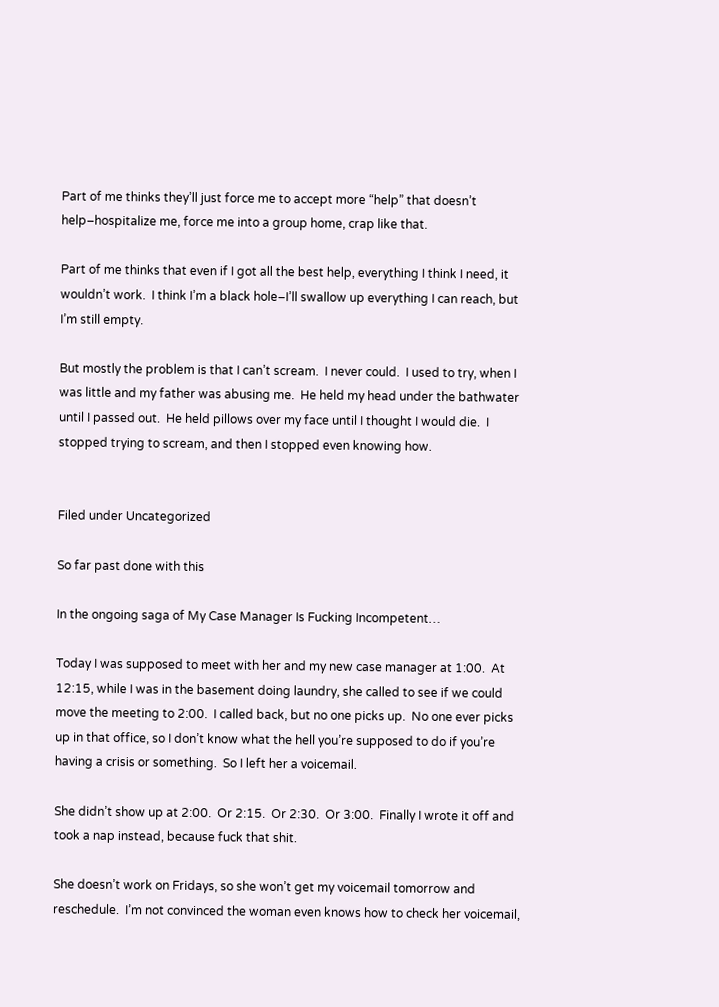Part of me thinks they’ll just force me to accept more “help” that doesn’t help–hospitalize me, force me into a group home, crap like that.

Part of me thinks that even if I got all the best help, everything I think I need, it wouldn’t work.  I think I’m a black hole–I’ll swallow up everything I can reach, but I’m still empty.

But mostly the problem is that I can’t scream.  I never could.  I used to try, when I was little and my father was abusing me.  He held my head under the bathwater until I passed out.  He held pillows over my face until I thought I would die.  I stopped trying to scream, and then I stopped even knowing how.


Filed under Uncategorized

So far past done with this

In the ongoing saga of My Case Manager Is Fucking Incompetent…

Today I was supposed to meet with her and my new case manager at 1:00.  At 12:15, while I was in the basement doing laundry, she called to see if we could move the meeting to 2:00.  I called back, but no one picks up.  No one ever picks up in that office, so I don’t know what the hell you’re supposed to do if you’re having a crisis or something.  So I left her a voicemail.

She didn’t show up at 2:00.  Or 2:15.  Or 2:30.  Or 3:00.  Finally I wrote it off and took a nap instead, because fuck that shit.

She doesn’t work on Fridays, so she won’t get my voicemail tomorrow and reschedule.  I’m not convinced the woman even knows how to check her voicemail,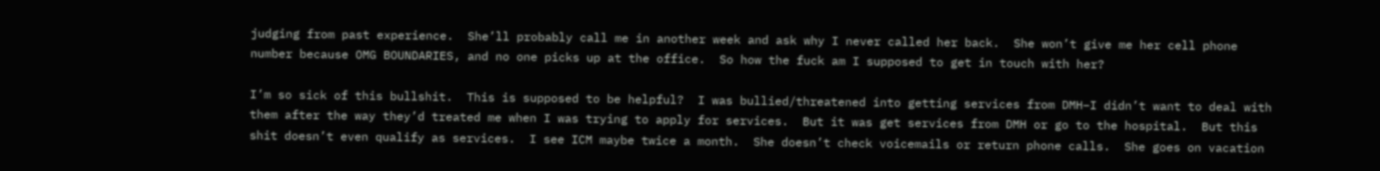judging from past experience.  She’ll probably call me in another week and ask why I never called her back.  She won’t give me her cell phone number because OMG BOUNDARIES, and no one picks up at the office.  So how the fuck am I supposed to get in touch with her?

I’m so sick of this bullshit.  This is supposed to be helpful?  I was bullied/threatened into getting services from DMH–I didn’t want to deal with them after the way they’d treated me when I was trying to apply for services.  But it was get services from DMH or go to the hospital.  But this shit doesn’t even qualify as services.  I see ICM maybe twice a month.  She doesn’t check voicemails or return phone calls.  She goes on vacation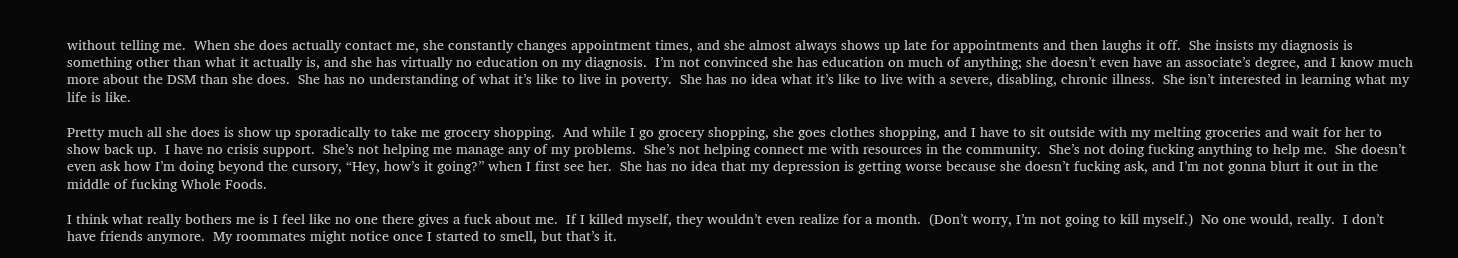without telling me.  When she does actually contact me, she constantly changes appointment times, and she almost always shows up late for appointments and then laughs it off.  She insists my diagnosis is something other than what it actually is, and she has virtually no education on my diagnosis.  I’m not convinced she has education on much of anything; she doesn’t even have an associate’s degree, and I know much more about the DSM than she does.  She has no understanding of what it’s like to live in poverty.  She has no idea what it’s like to live with a severe, disabling, chronic illness.  She isn’t interested in learning what my life is like.

Pretty much all she does is show up sporadically to take me grocery shopping.  And while I go grocery shopping, she goes clothes shopping, and I have to sit outside with my melting groceries and wait for her to show back up.  I have no crisis support.  She’s not helping me manage any of my problems.  She’s not helping connect me with resources in the community.  She’s not doing fucking anything to help me.  She doesn’t even ask how I’m doing beyond the cursory, “Hey, how’s it going?” when I first see her.  She has no idea that my depression is getting worse because she doesn’t fucking ask, and I’m not gonna blurt it out in the middle of fucking Whole Foods.

I think what really bothers me is I feel like no one there gives a fuck about me.  If I killed myself, they wouldn’t even realize for a month.  (Don’t worry, I’m not going to kill myself.)  No one would, really.  I don’t have friends anymore.  My roommates might notice once I started to smell, but that’s it.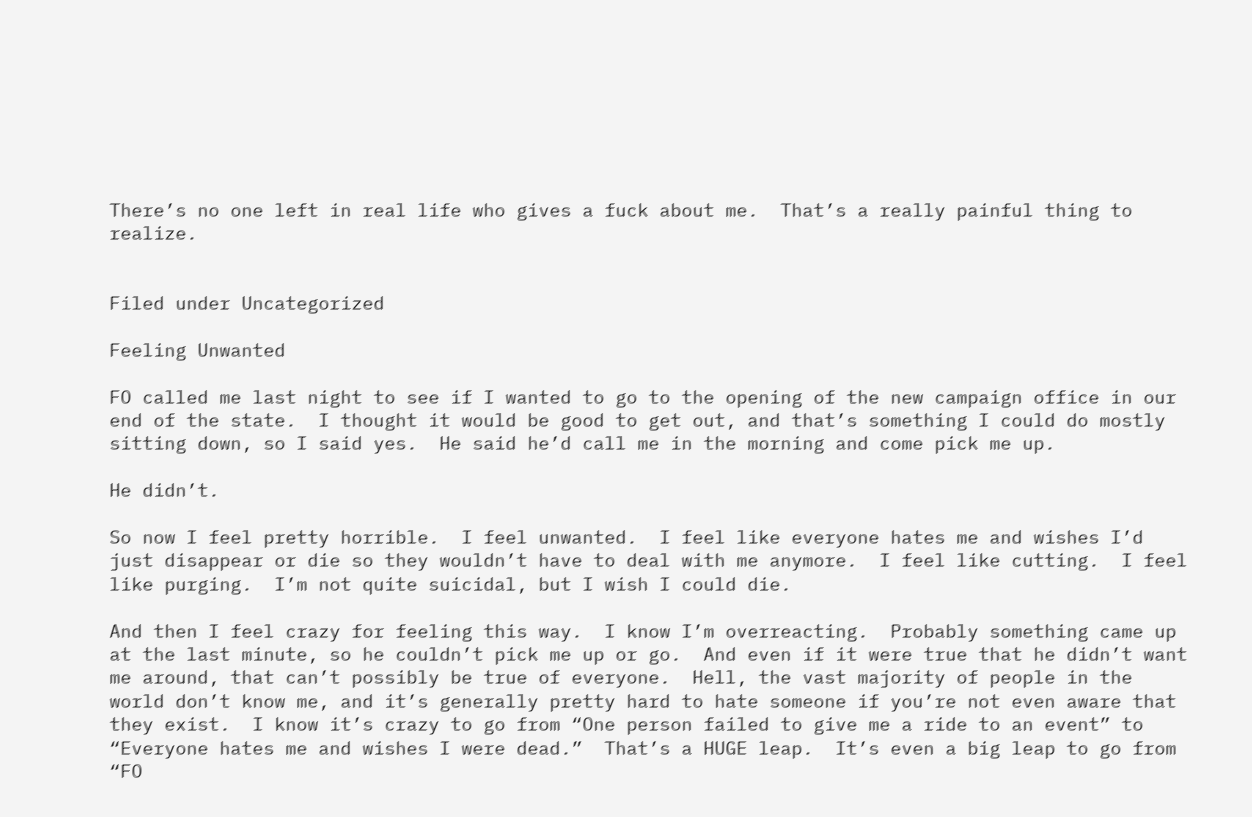There’s no one left in real life who gives a fuck about me.  That’s a really painful thing to realize.


Filed under Uncategorized

Feeling Unwanted

FO called me last night to see if I wanted to go to the opening of the new campaign office in our end of the state.  I thought it would be good to get out, and that’s something I could do mostly sitting down, so I said yes.  He said he’d call me in the morning and come pick me up.

He didn’t.

So now I feel pretty horrible.  I feel unwanted.  I feel like everyone hates me and wishes I’d just disappear or die so they wouldn’t have to deal with me anymore.  I feel like cutting.  I feel like purging.  I’m not quite suicidal, but I wish I could die.

And then I feel crazy for feeling this way.  I know I’m overreacting.  Probably something came up at the last minute, so he couldn’t pick me up or go.  And even if it were true that he didn’t want me around, that can’t possibly be true of everyone.  Hell, the vast majority of people in the world don’t know me, and it’s generally pretty hard to hate someone if you’re not even aware that they exist.  I know it’s crazy to go from “One person failed to give me a ride to an event” to “Everyone hates me and wishes I were dead.”  That’s a HUGE leap.  It’s even a big leap to go from “FO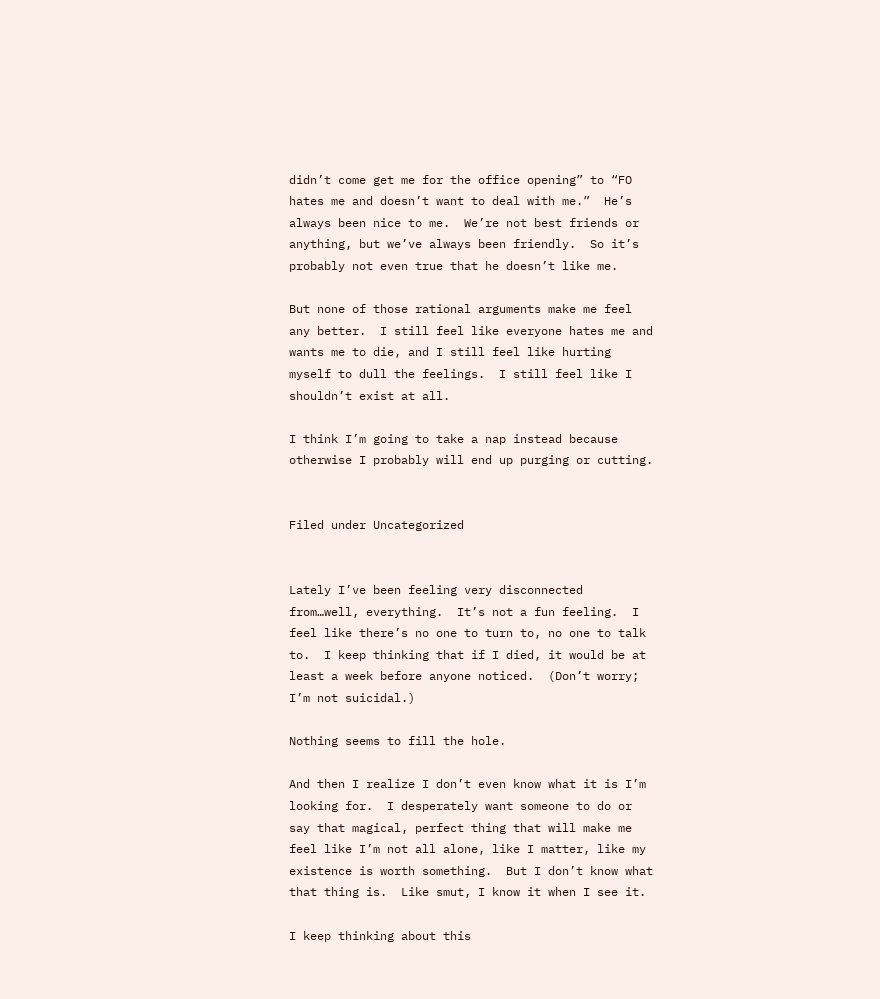didn’t come get me for the office opening” to “FO hates me and doesn’t want to deal with me.”  He’s always been nice to me.  We’re not best friends or anything, but we’ve always been friendly.  So it’s probably not even true that he doesn’t like me.

But none of those rational arguments make me feel any better.  I still feel like everyone hates me and wants me to die, and I still feel like hurting myself to dull the feelings.  I still feel like I shouldn’t exist at all.

I think I’m going to take a nap instead because otherwise I probably will end up purging or cutting.


Filed under Uncategorized


Lately I’ve been feeling very disconnected from…well, everything.  It’s not a fun feeling.  I feel like there’s no one to turn to, no one to talk to.  I keep thinking that if I died, it would be at least a week before anyone noticed.  (Don’t worry; I’m not suicidal.)

Nothing seems to fill the hole.

And then I realize I don’t even know what it is I’m looking for.  I desperately want someone to do or say that magical, perfect thing that will make me feel like I’m not all alone, like I matter, like my existence is worth something.  But I don’t know what that thing is.  Like smut, I know it when I see it.

I keep thinking about this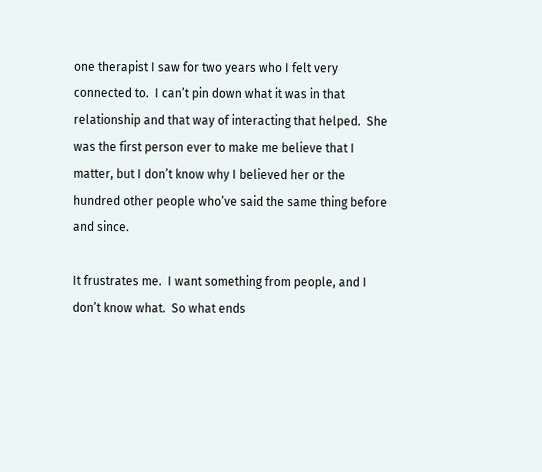one therapist I saw for two years who I felt very connected to.  I can’t pin down what it was in that relationship and that way of interacting that helped.  She was the first person ever to make me believe that I matter, but I don’t know why I believed her or the hundred other people who’ve said the same thing before and since.

It frustrates me.  I want something from people, and I don’t know what.  So what ends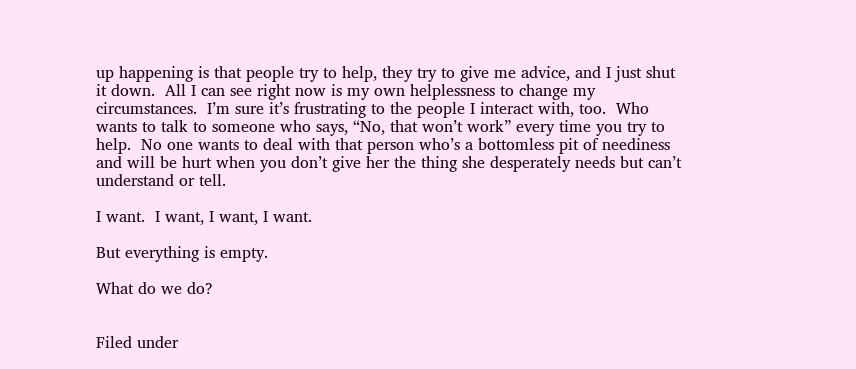up happening is that people try to help, they try to give me advice, and I just shut it down.  All I can see right now is my own helplessness to change my circumstances.  I’m sure it’s frustrating to the people I interact with, too.  Who wants to talk to someone who says, “No, that won’t work” every time you try to help.  No one wants to deal with that person who’s a bottomless pit of neediness and will be hurt when you don’t give her the thing she desperately needs but can’t understand or tell.

I want.  I want, I want, I want.

But everything is empty.

What do we do?


Filed under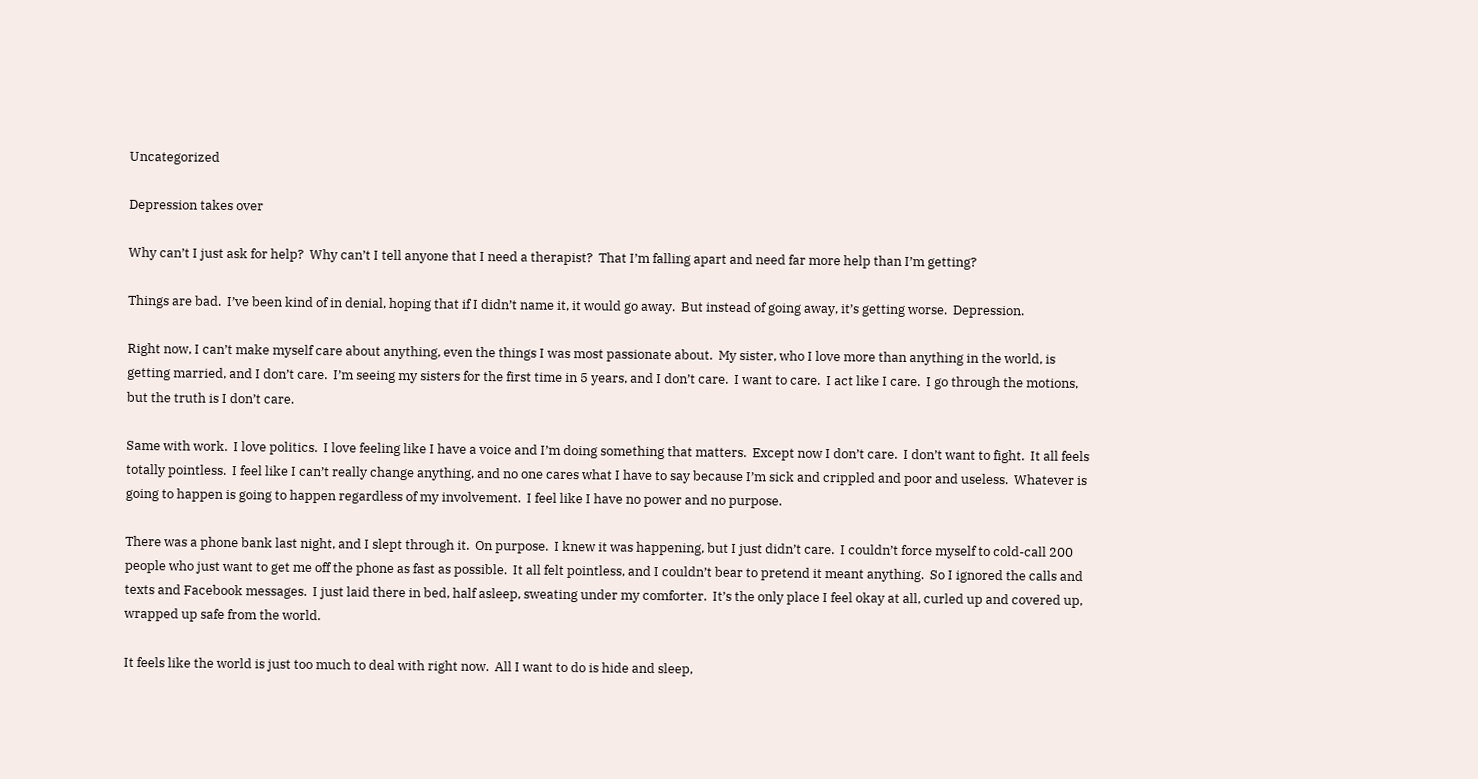Uncategorized

Depression takes over

Why can’t I just ask for help?  Why can’t I tell anyone that I need a therapist?  That I’m falling apart and need far more help than I’m getting?

Things are bad.  I’ve been kind of in denial, hoping that if I didn’t name it, it would go away.  But instead of going away, it’s getting worse.  Depression.

Right now, I can’t make myself care about anything, even the things I was most passionate about.  My sister, who I love more than anything in the world, is getting married, and I don’t care.  I’m seeing my sisters for the first time in 5 years, and I don’t care.  I want to care.  I act like I care.  I go through the motions, but the truth is I don’t care.

Same with work.  I love politics.  I love feeling like I have a voice and I’m doing something that matters.  Except now I don’t care.  I don’t want to fight.  It all feels totally pointless.  I feel like I can’t really change anything, and no one cares what I have to say because I’m sick and crippled and poor and useless.  Whatever is going to happen is going to happen regardless of my involvement.  I feel like I have no power and no purpose.

There was a phone bank last night, and I slept through it.  On purpose.  I knew it was happening, but I just didn’t care.  I couldn’t force myself to cold-call 200 people who just want to get me off the phone as fast as possible.  It all felt pointless, and I couldn’t bear to pretend it meant anything.  So I ignored the calls and texts and Facebook messages.  I just laid there in bed, half asleep, sweating under my comforter.  It’s the only place I feel okay at all, curled up and covered up, wrapped up safe from the world.

It feels like the world is just too much to deal with right now.  All I want to do is hide and sleep,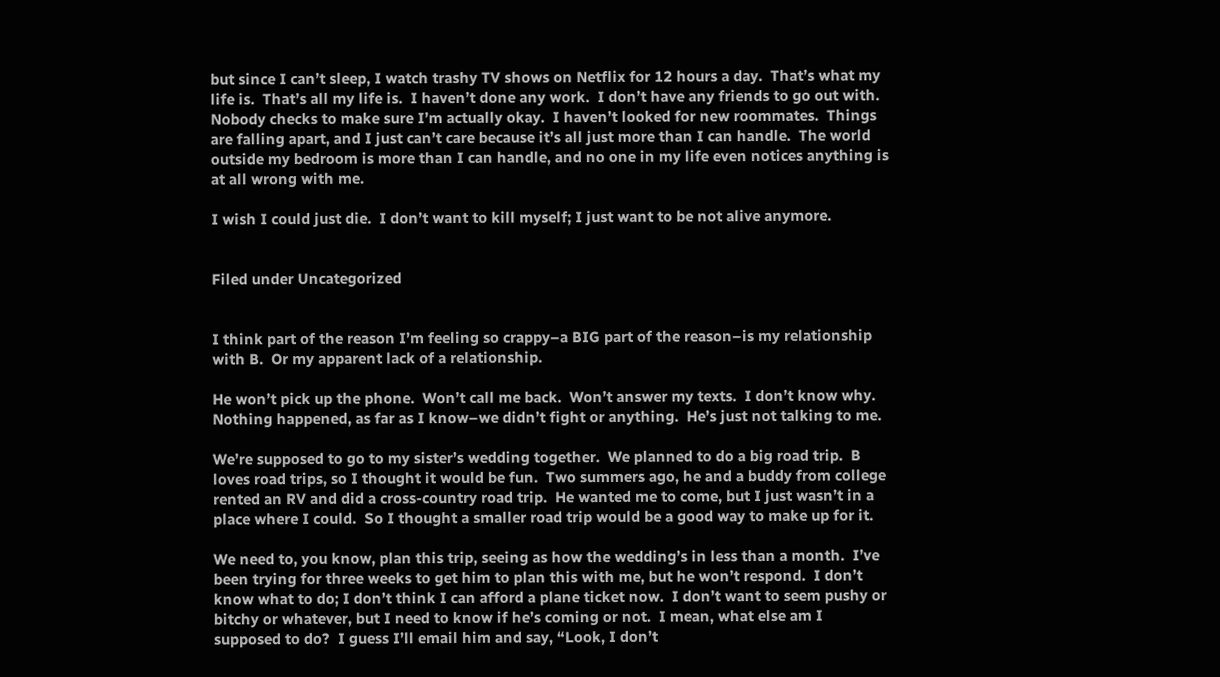but since I can’t sleep, I watch trashy TV shows on Netflix for 12 hours a day.  That’s what my life is.  That’s all my life is.  I haven’t done any work.  I don’t have any friends to go out with.  Nobody checks to make sure I’m actually okay.  I haven’t looked for new roommates.  Things are falling apart, and I just can’t care because it’s all just more than I can handle.  The world outside my bedroom is more than I can handle, and no one in my life even notices anything is at all wrong with me.

I wish I could just die.  I don’t want to kill myself; I just want to be not alive anymore.


Filed under Uncategorized


I think part of the reason I’m feeling so crappy–a BIG part of the reason–is my relationship with B.  Or my apparent lack of a relationship.

He won’t pick up the phone.  Won’t call me back.  Won’t answer my texts.  I don’t know why.  Nothing happened, as far as I know–we didn’t fight or anything.  He’s just not talking to me.

We’re supposed to go to my sister’s wedding together.  We planned to do a big road trip.  B loves road trips, so I thought it would be fun.  Two summers ago, he and a buddy from college rented an RV and did a cross-country road trip.  He wanted me to come, but I just wasn’t in a place where I could.  So I thought a smaller road trip would be a good way to make up for it.

We need to, you know, plan this trip, seeing as how the wedding’s in less than a month.  I’ve been trying for three weeks to get him to plan this with me, but he won’t respond.  I don’t know what to do; I don’t think I can afford a plane ticket now.  I don’t want to seem pushy or bitchy or whatever, but I need to know if he’s coming or not.  I mean, what else am I supposed to do?  I guess I’ll email him and say, “Look, I don’t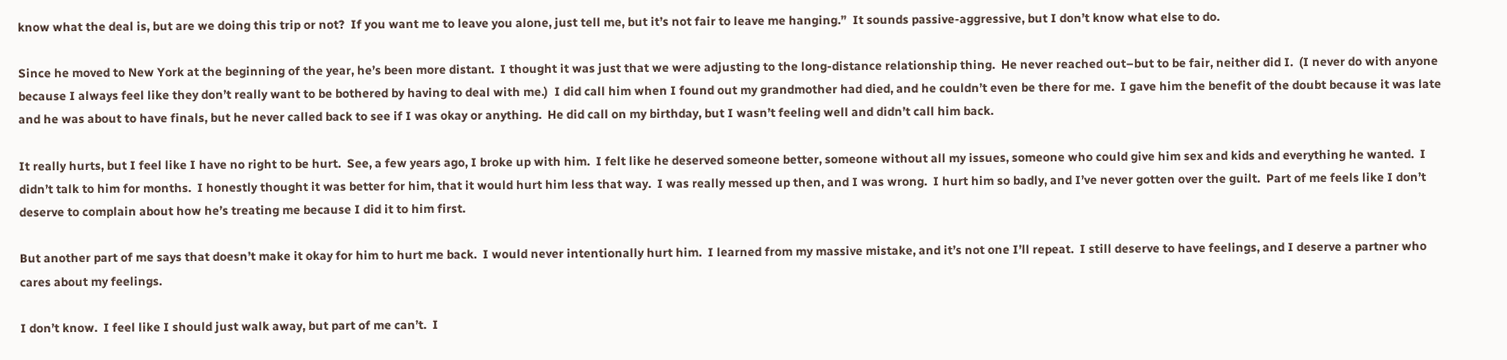know what the deal is, but are we doing this trip or not?  If you want me to leave you alone, just tell me, but it’s not fair to leave me hanging.”  It sounds passive-aggressive, but I don’t know what else to do.

Since he moved to New York at the beginning of the year, he’s been more distant.  I thought it was just that we were adjusting to the long-distance relationship thing.  He never reached out–but to be fair, neither did I.  (I never do with anyone because I always feel like they don’t really want to be bothered by having to deal with me.)  I did call him when I found out my grandmother had died, and he couldn’t even be there for me.  I gave him the benefit of the doubt because it was late and he was about to have finals, but he never called back to see if I was okay or anything.  He did call on my birthday, but I wasn’t feeling well and didn’t call him back.

It really hurts, but I feel like I have no right to be hurt.  See, a few years ago, I broke up with him.  I felt like he deserved someone better, someone without all my issues, someone who could give him sex and kids and everything he wanted.  I didn’t talk to him for months.  I honestly thought it was better for him, that it would hurt him less that way.  I was really messed up then, and I was wrong.  I hurt him so badly, and I’ve never gotten over the guilt.  Part of me feels like I don’t deserve to complain about how he’s treating me because I did it to him first.

But another part of me says that doesn’t make it okay for him to hurt me back.  I would never intentionally hurt him.  I learned from my massive mistake, and it’s not one I’ll repeat.  I still deserve to have feelings, and I deserve a partner who cares about my feelings.

I don’t know.  I feel like I should just walk away, but part of me can’t.  I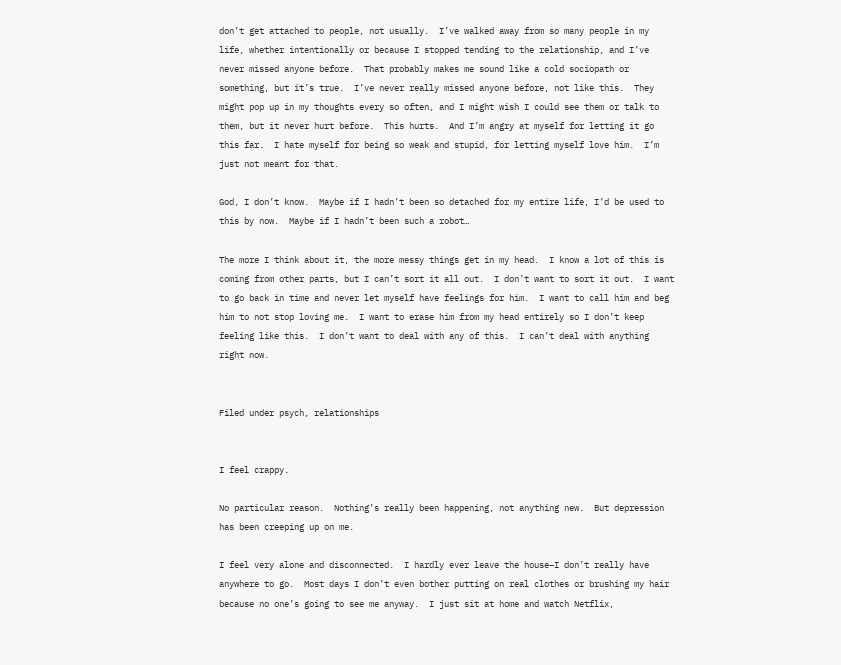don’t get attached to people, not usually.  I’ve walked away from so many people in my life, whether intentionally or because I stopped tending to the relationship, and I’ve never missed anyone before.  That probably makes me sound like a cold sociopath or something, but it’s true.  I’ve never really missed anyone before, not like this.  They might pop up in my thoughts every so often, and I might wish I could see them or talk to them, but it never hurt before.  This hurts.  And I’m angry at myself for letting it go this far.  I hate myself for being so weak and stupid, for letting myself love him.  I’m just not meant for that.

God, I don’t know.  Maybe if I hadn’t been so detached for my entire life, I’d be used to this by now.  Maybe if I hadn’t been such a robot…

The more I think about it, the more messy things get in my head.  I know a lot of this is coming from other parts, but I can’t sort it all out.  I don’t want to sort it out.  I want to go back in time and never let myself have feelings for him.  I want to call him and beg him to not stop loving me.  I want to erase him from my head entirely so I don’t keep feeling like this.  I don’t want to deal with any of this.  I can’t deal with anything right now.


Filed under psych, relationships


I feel crappy.

No particular reason.  Nothing’s really been happening, not anything new.  But depression has been creeping up on me.

I feel very alone and disconnected.  I hardly ever leave the house–I don’t really have anywhere to go.  Most days I don’t even bother putting on real clothes or brushing my hair because no one’s going to see me anyway.  I just sit at home and watch Netflix,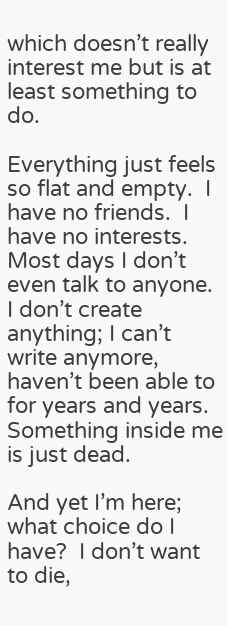which doesn’t really interest me but is at least something to do.

Everything just feels so flat and empty.  I have no friends.  I have no interests.  Most days I don’t even talk to anyone.  I don’t create anything; I can’t write anymore, haven’t been able to for years and years.  Something inside me is just dead.

And yet I’m here; what choice do I have?  I don’t want to die,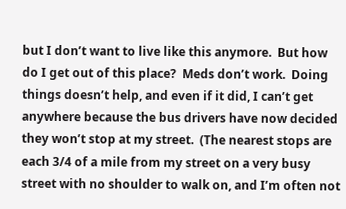but I don’t want to live like this anymore.  But how do I get out of this place?  Meds don’t work.  Doing things doesn’t help, and even if it did, I can’t get anywhere because the bus drivers have now decided they won’t stop at my street.  (The nearest stops are each 3/4 of a mile from my street on a very busy street with no shoulder to walk on, and I’m often not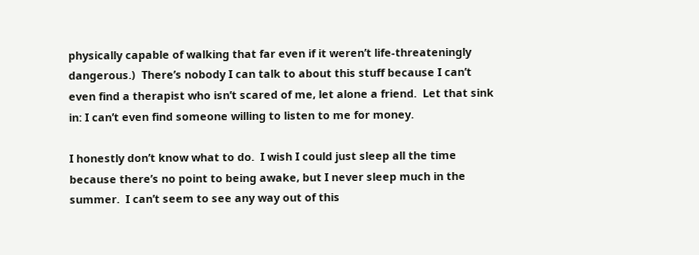physically capable of walking that far even if it weren’t life-threateningly dangerous.)  There’s nobody I can talk to about this stuff because I can’t even find a therapist who isn’t scared of me, let alone a friend.  Let that sink in: I can’t even find someone willing to listen to me for money.

I honestly don’t know what to do.  I wish I could just sleep all the time because there’s no point to being awake, but I never sleep much in the summer.  I can’t seem to see any way out of this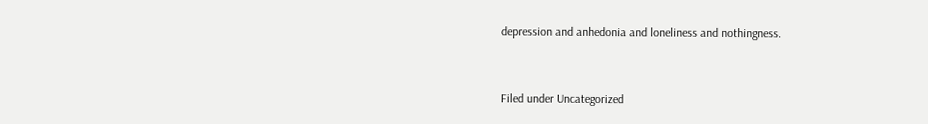depression and anhedonia and loneliness and nothingness.


Filed under Uncategorized